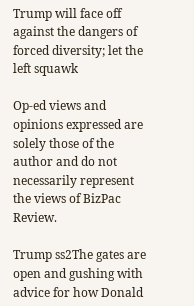Trump will face off against the dangers of forced diversity; let the left squawk

Op-ed views and opinions expressed are solely those of the author and do not necessarily represent the views of BizPac Review.

Trump ss2The gates are open and gushing with advice for how Donald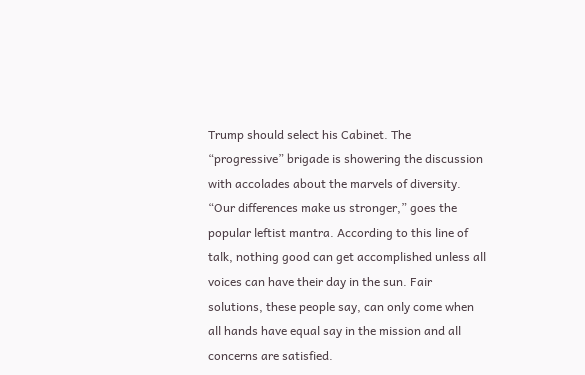Trump should select his Cabinet. The “progressive” brigade is showering the discussion with accolades about the marvels of diversity. “Our differences make us stronger,” goes the popular leftist mantra. According to this line of talk, nothing good can get accomplished unless all voices can have their day in the sun. Fair solutions, these people say, can only come when all hands have equal say in the mission and all concerns are satisfied.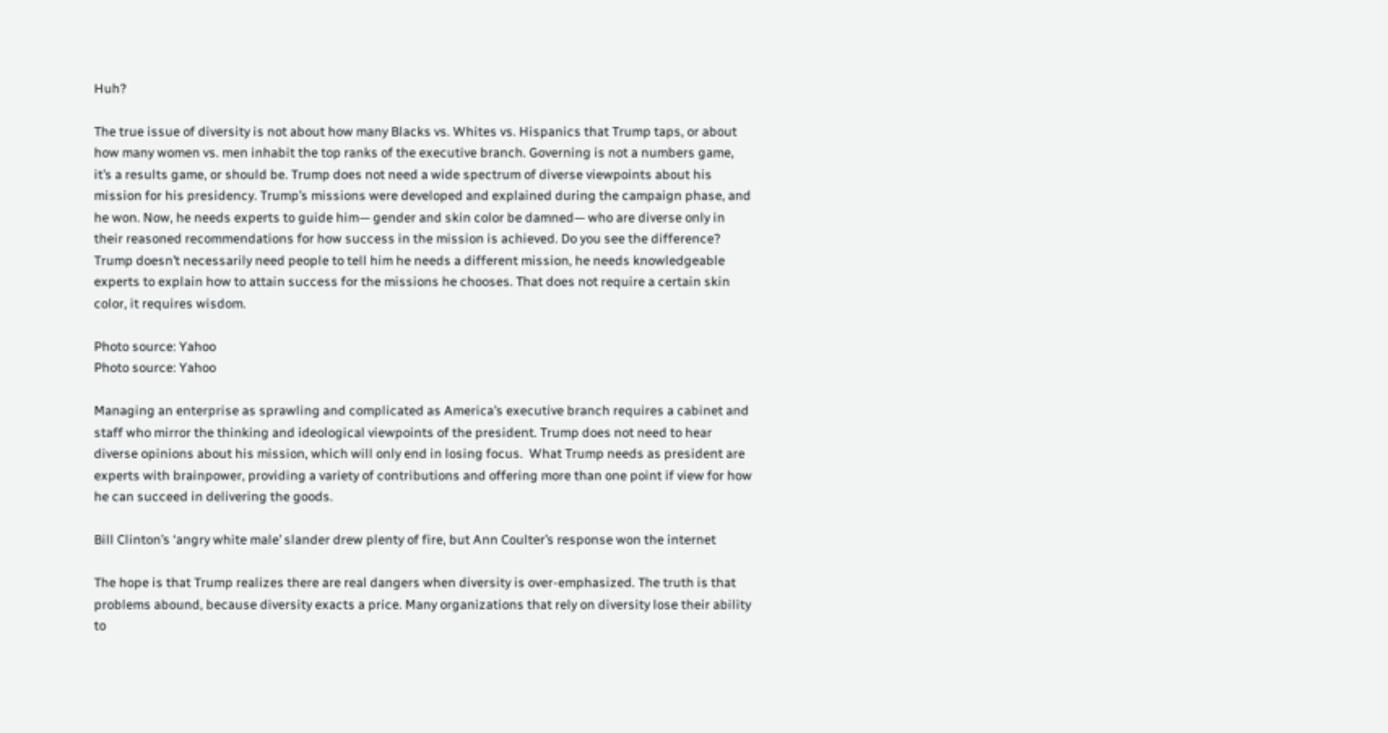Huh?

The true issue of diversity is not about how many Blacks vs. Whites vs. Hispanics that Trump taps, or about how many women vs. men inhabit the top ranks of the executive branch. Governing is not a numbers game, it’s a results game, or should be. Trump does not need a wide spectrum of diverse viewpoints about his mission for his presidency. Trump’s missions were developed and explained during the campaign phase, and he won. Now, he needs experts to guide him— gender and skin color be damned— who are diverse only in their reasoned recommendations for how success in the mission is achieved. Do you see the difference? Trump doesn’t necessarily need people to tell him he needs a different mission, he needs knowledgeable experts to explain how to attain success for the missions he chooses. That does not require a certain skin color, it requires wisdom.

Photo source: Yahoo
Photo source: Yahoo

Managing an enterprise as sprawling and complicated as America’s executive branch requires a cabinet and staff who mirror the thinking and ideological viewpoints of the president. Trump does not need to hear diverse opinions about his mission, which will only end in losing focus.  What Trump needs as president are experts with brainpower, providing a variety of contributions and offering more than one point if view for how he can succeed in delivering the goods.

Bill Clinton’s ‘angry white male’ slander drew plenty of fire, but Ann Coulter’s response won the internet

The hope is that Trump realizes there are real dangers when diversity is over-emphasized. The truth is that problems abound, because diversity exacts a price. Many organizations that rely on diversity lose their ability to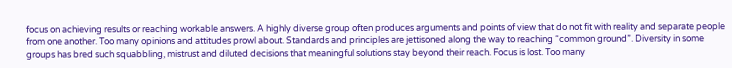focus on achieving results or reaching workable answers. A highly diverse group often produces arguments and points of view that do not fit with reality and separate people from one another. Too many opinions and attitudes prowl about. Standards and principles are jettisoned along the way to reaching “common ground”. Diversity in some groups has bred such squabbling, mistrust and diluted decisions that meaningful solutions stay beyond their reach. Focus is lost. Too many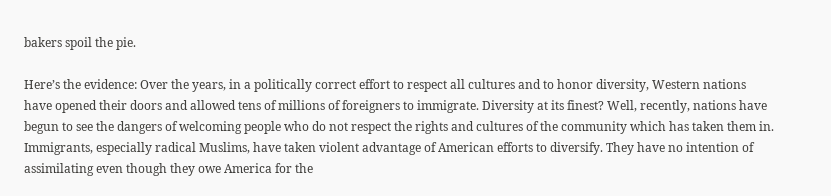bakers spoil the pie.

Here’s the evidence: Over the years, in a politically correct effort to respect all cultures and to honor diversity, Western nations have opened their doors and allowed tens of millions of foreigners to immigrate. Diversity at its finest? Well, recently, nations have begun to see the dangers of welcoming people who do not respect the rights and cultures of the community which has taken them in. Immigrants, especially radical Muslims, have taken violent advantage of American efforts to diversify. They have no intention of assimilating even though they owe America for the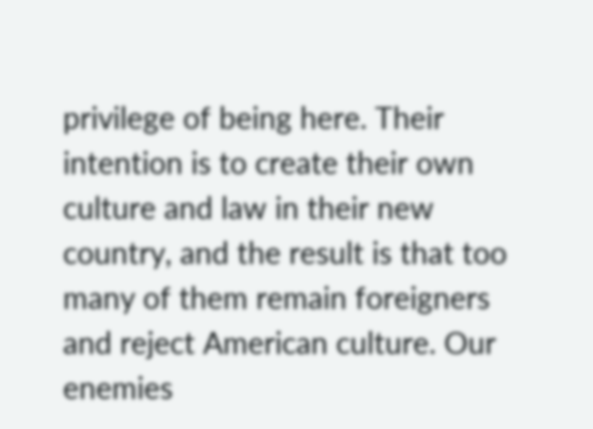privilege of being here. Their intention is to create their own culture and law in their new country, and the result is that too many of them remain foreigners and reject American culture. Our enemies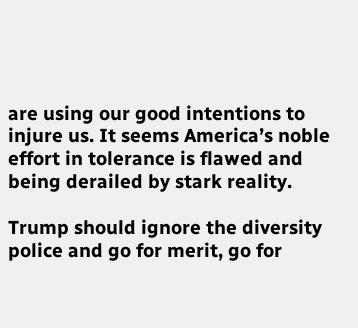are using our good intentions to injure us. It seems America’s noble effort in tolerance is flawed and being derailed by stark reality.

Trump should ignore the diversity police and go for merit, go for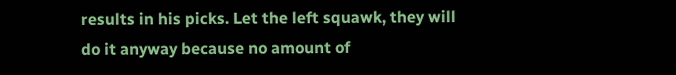results in his picks. Let the left squawk, they will do it anyway because no amount of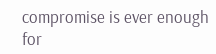compromise is ever enough for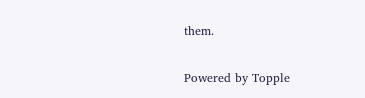them.

Powered by Topple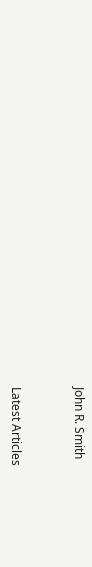John R. Smith


Latest Articles